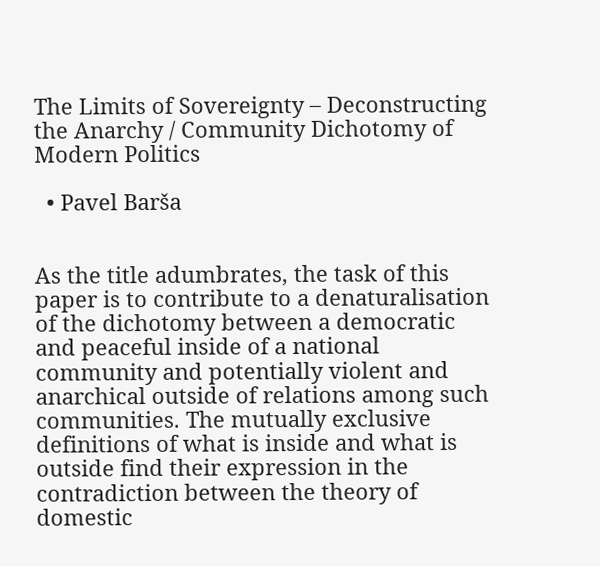The Limits of Sovereignty – Deconstructing the Anarchy / Community Dichotomy of Modern Politics

  • Pavel Barša


As the title adumbrates, the task of this paper is to contribute to a denaturalisation of the dichotomy between a democratic and peaceful inside of a national community and potentially violent and anarchical outside of relations among such communities. The mutually exclusive definitions of what is inside and what is outside find their expression in the contradiction between the theory of domestic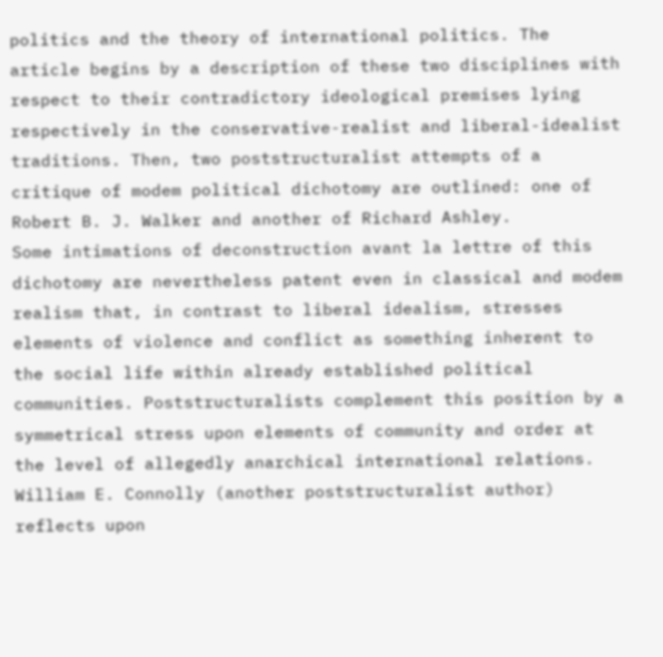politics and the theory of international politics. The article begins by a description of these two disciplines with respect to their contradictory ideological premises lying respectively in the conservative-realist and liberal-idealist traditions. Then, two poststructuralist attempts of a critique of modem political dichotomy are outlined: one of Robert B. J. Walker and another of Richard Ashley.
Some intimations of deconstruction avant la lettre of this dichotomy are nevertheless patent even in classical and modem realism that, in contrast to liberal idealism, stresses elements of violence and conflict as something inherent to the social life within already established political communities. Poststructuralists complement this position by a symmetrical stress upon elements of community and order at the level of allegedly anarchical international relations. William E. Connolly (another poststructuralist author) reflects upon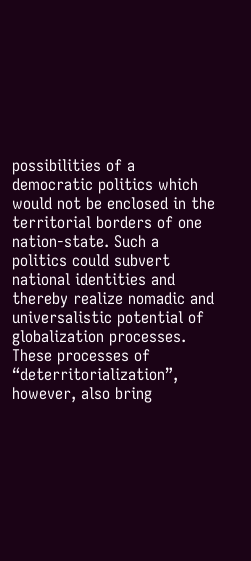possibilities of a democratic politics which would not be enclosed in the territorial borders of one nation-state. Such a politics could subvert national identities and thereby realize nomadic and universalistic potential of globalization processes.
These processes of “deterritorialization”, however, also bring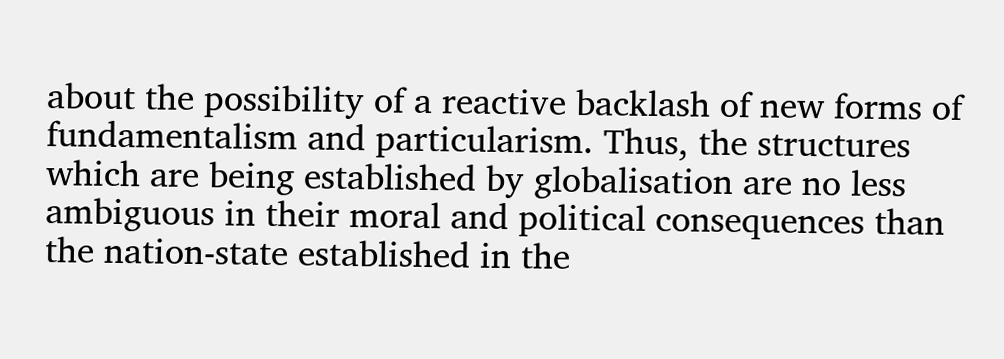about the possibility of a reactive backlash of new forms of fundamentalism and particularism. Thus, the structures which are being established by globalisation are no less ambiguous in their moral and political consequences than the nation-state established in the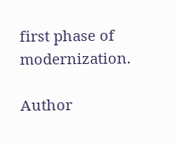first phase of modernization.

Author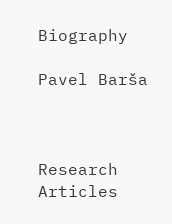Biography

Pavel Barša



Research Articles